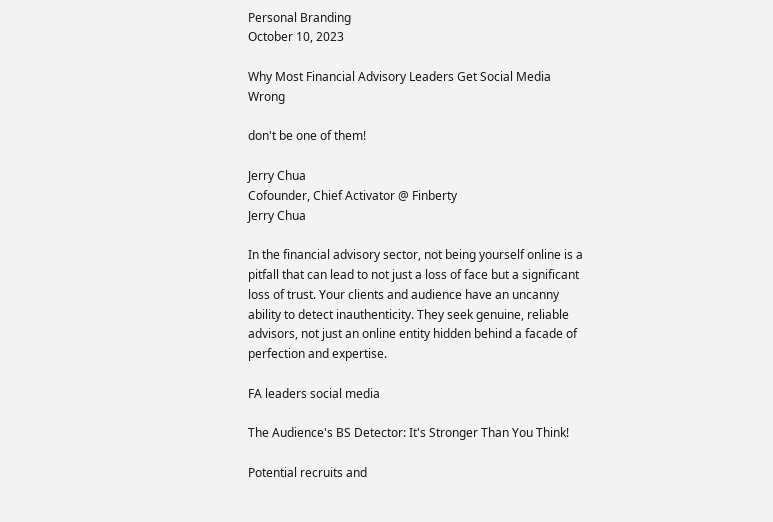Personal Branding
October 10, 2023

Why Most Financial Advisory Leaders Get Social Media Wrong

don't be one of them!

Jerry Chua
Cofounder, Chief Activator @ Finberty
Jerry Chua

In the financial advisory sector, not being yourself online is a pitfall that can lead to not just a loss of face but a significant loss of trust. Your clients and audience have an uncanny ability to detect inauthenticity. They seek genuine, reliable advisors, not just an online entity hidden behind a facade of perfection and expertise.

FA leaders social media

The Audience's BS Detector: It's Stronger Than You Think!

Potential recruits and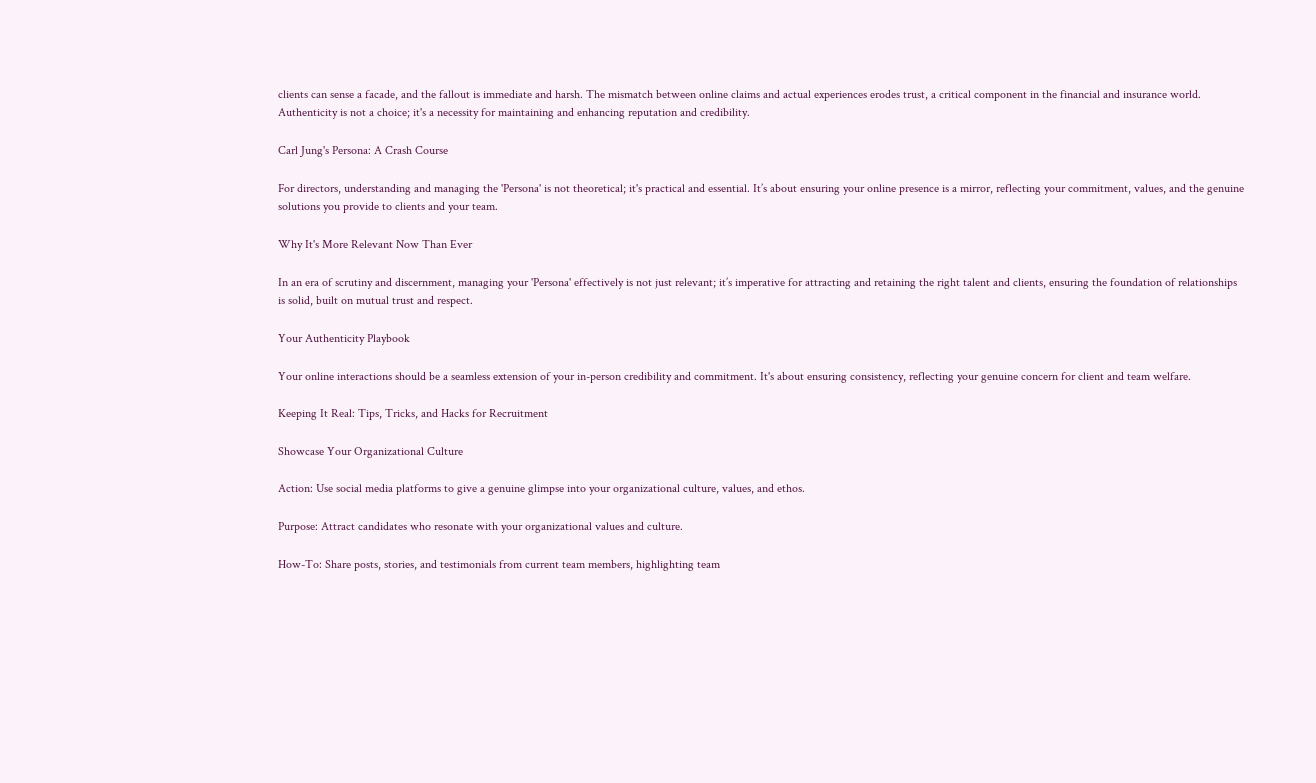clients can sense a facade, and the fallout is immediate and harsh. The mismatch between online claims and actual experiences erodes trust, a critical component in the financial and insurance world. Authenticity is not a choice; it's a necessity for maintaining and enhancing reputation and credibility.

Carl Jung's Persona: A Crash Course

For directors, understanding and managing the 'Persona' is not theoretical; it's practical and essential. It’s about ensuring your online presence is a mirror, reflecting your commitment, values, and the genuine solutions you provide to clients and your team.

Why It's More Relevant Now Than Ever

In an era of scrutiny and discernment, managing your 'Persona' effectively is not just relevant; it’s imperative for attracting and retaining the right talent and clients, ensuring the foundation of relationships is solid, built on mutual trust and respect.

Your Authenticity Playbook

Your online interactions should be a seamless extension of your in-person credibility and commitment. It's about ensuring consistency, reflecting your genuine concern for client and team welfare.

Keeping It Real: Tips, Tricks, and Hacks for Recruitment

Showcase Your Organizational Culture

Action: Use social media platforms to give a genuine glimpse into your organizational culture, values, and ethos.

Purpose: Attract candidates who resonate with your organizational values and culture.

How-To: Share posts, stories, and testimonials from current team members, highlighting team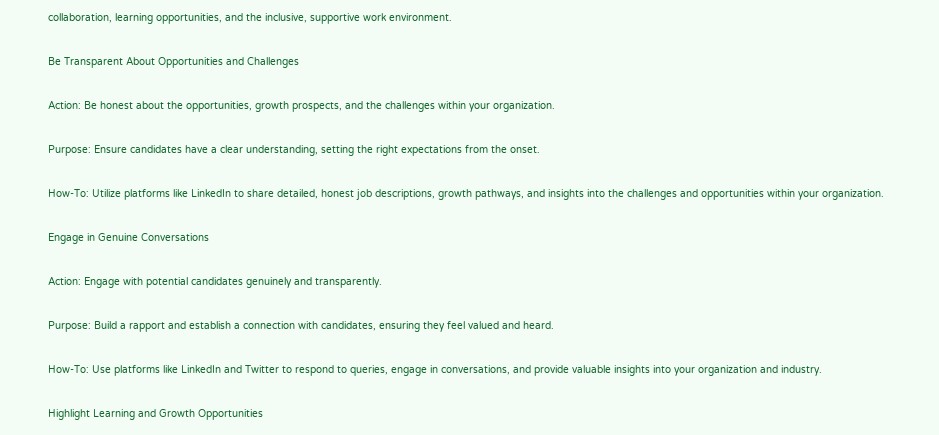collaboration, learning opportunities, and the inclusive, supportive work environment.

Be Transparent About Opportunities and Challenges

Action: Be honest about the opportunities, growth prospects, and the challenges within your organization.

Purpose: Ensure candidates have a clear understanding, setting the right expectations from the onset.

How-To: Utilize platforms like LinkedIn to share detailed, honest job descriptions, growth pathways, and insights into the challenges and opportunities within your organization.

Engage in Genuine Conversations

Action: Engage with potential candidates genuinely and transparently.

Purpose: Build a rapport and establish a connection with candidates, ensuring they feel valued and heard.

How-To: Use platforms like LinkedIn and Twitter to respond to queries, engage in conversations, and provide valuable insights into your organization and industry.

Highlight Learning and Growth Opportunities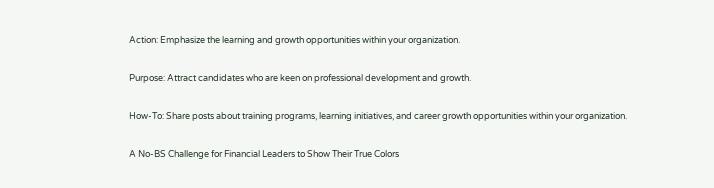Action: Emphasize the learning and growth opportunities within your organization.

Purpose: Attract candidates who are keen on professional development and growth.

How-To: Share posts about training programs, learning initiatives, and career growth opportunities within your organization.

A No-BS Challenge for Financial Leaders to Show Their True Colors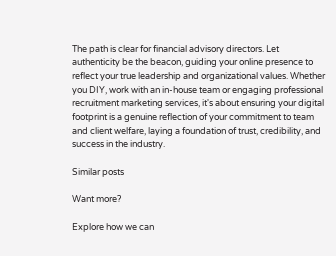The path is clear for financial advisory directors. Let authenticity be the beacon, guiding your online presence to reflect your true leadership and organizational values. Whether you DIY, work with an in-house team or engaging professional recruitment marketing services, it's about ensuring your digital footprint is a genuine reflection of your commitment to team and client welfare, laying a foundation of trust, credibility, and success in the industry.

Similar posts

Want more?

Explore how we can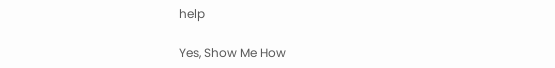help

Yes, Show Me How